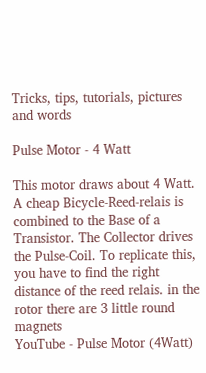Tricks, tips, tutorials, pictures and words

Pulse Motor - 4 Watt

This motor draws about 4 Watt. A cheap Bicycle-Reed-relais is combined to the Base of a Transistor. The Collector drives the Pulse-Coil. To replicate this, you have to find the right distance of the reed relais. in the rotor there are 3 little round magnets
YouTube - Pulse Motor (4Watt)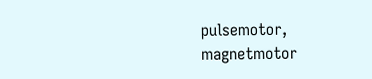pulsemotor, magnetmotor